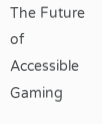The Future of Accessible Gaming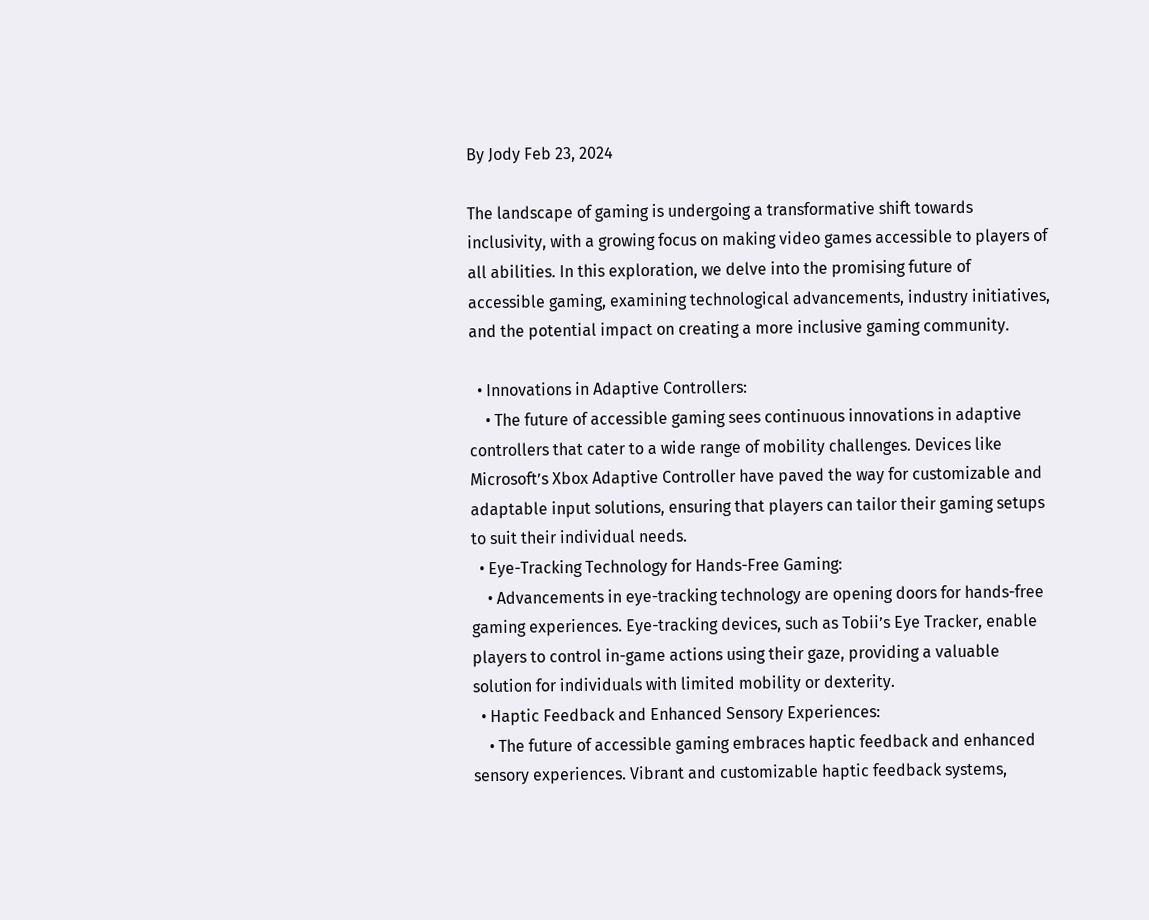By Jody Feb 23, 2024

The landscape of gaming is undergoing a transformative shift towards inclusivity, with a growing focus on making video games accessible to players of all abilities. In this exploration, we delve into the promising future of accessible gaming, examining technological advancements, industry initiatives, and the potential impact on creating a more inclusive gaming community.

  • Innovations in Adaptive Controllers:
    • The future of accessible gaming sees continuous innovations in adaptive controllers that cater to a wide range of mobility challenges. Devices like Microsoft’s Xbox Adaptive Controller have paved the way for customizable and adaptable input solutions, ensuring that players can tailor their gaming setups to suit their individual needs.
  • Eye-Tracking Technology for Hands-Free Gaming:
    • Advancements in eye-tracking technology are opening doors for hands-free gaming experiences. Eye-tracking devices, such as Tobii’s Eye Tracker, enable players to control in-game actions using their gaze, providing a valuable solution for individuals with limited mobility or dexterity.
  • Haptic Feedback and Enhanced Sensory Experiences:
    • The future of accessible gaming embraces haptic feedback and enhanced sensory experiences. Vibrant and customizable haptic feedback systems,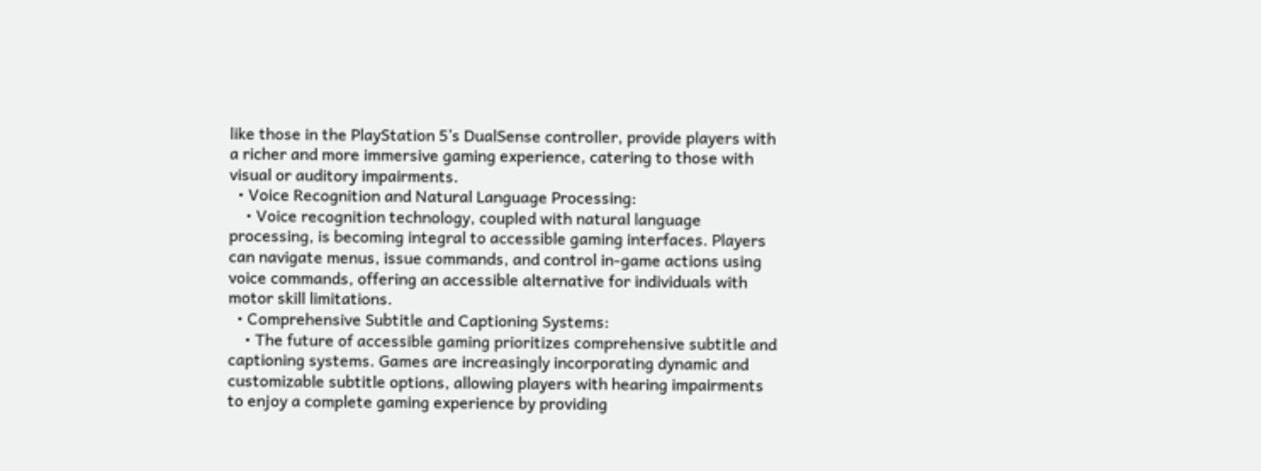like those in the PlayStation 5’s DualSense controller, provide players with a richer and more immersive gaming experience, catering to those with visual or auditory impairments.
  • Voice Recognition and Natural Language Processing:
    • Voice recognition technology, coupled with natural language processing, is becoming integral to accessible gaming interfaces. Players can navigate menus, issue commands, and control in-game actions using voice commands, offering an accessible alternative for individuals with motor skill limitations.
  • Comprehensive Subtitle and Captioning Systems:
    • The future of accessible gaming prioritizes comprehensive subtitle and captioning systems. Games are increasingly incorporating dynamic and customizable subtitle options, allowing players with hearing impairments to enjoy a complete gaming experience by providing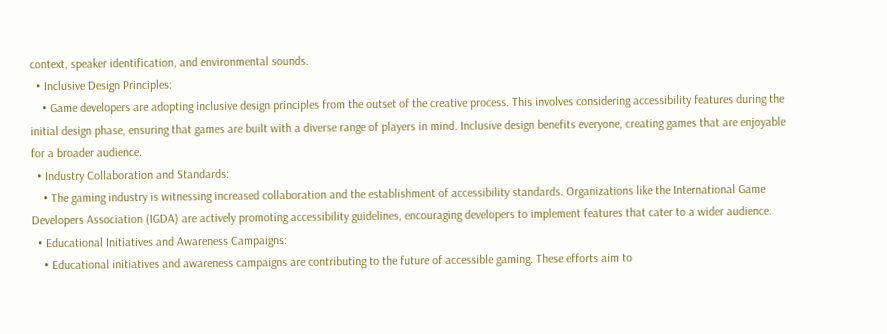context, speaker identification, and environmental sounds.
  • Inclusive Design Principles:
    • Game developers are adopting inclusive design principles from the outset of the creative process. This involves considering accessibility features during the initial design phase, ensuring that games are built with a diverse range of players in mind. Inclusive design benefits everyone, creating games that are enjoyable for a broader audience.
  • Industry Collaboration and Standards:
    • The gaming industry is witnessing increased collaboration and the establishment of accessibility standards. Organizations like the International Game Developers Association (IGDA) are actively promoting accessibility guidelines, encouraging developers to implement features that cater to a wider audience.
  • Educational Initiatives and Awareness Campaigns:
    • Educational initiatives and awareness campaigns are contributing to the future of accessible gaming. These efforts aim to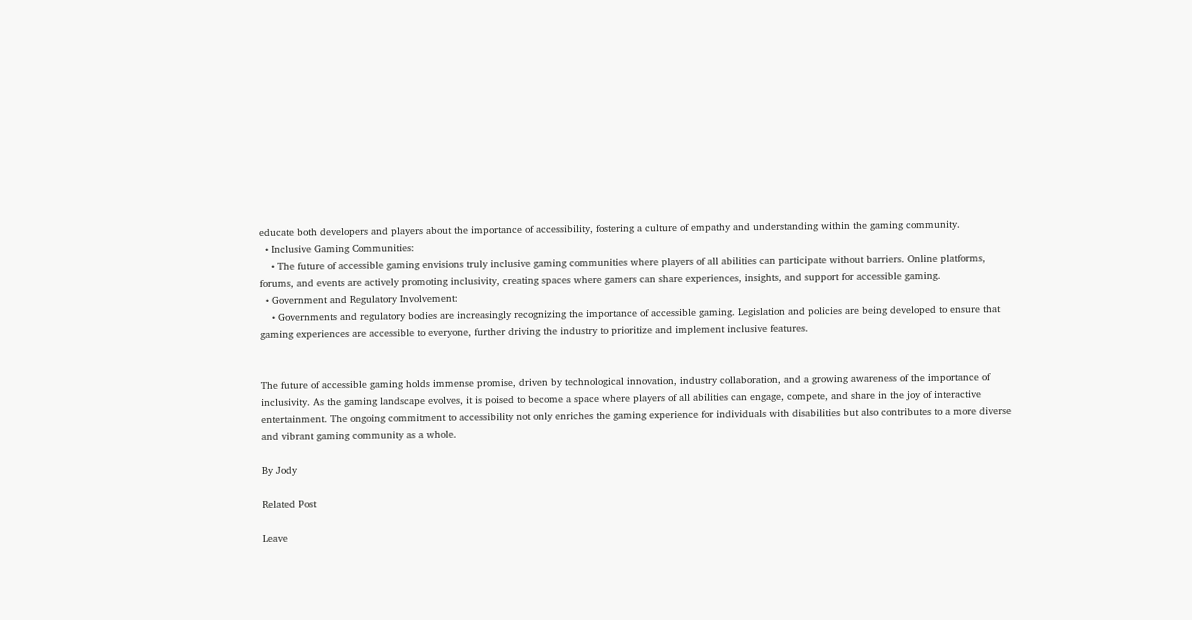educate both developers and players about the importance of accessibility, fostering a culture of empathy and understanding within the gaming community.
  • Inclusive Gaming Communities:
    • The future of accessible gaming envisions truly inclusive gaming communities where players of all abilities can participate without barriers. Online platforms, forums, and events are actively promoting inclusivity, creating spaces where gamers can share experiences, insights, and support for accessible gaming.
  • Government and Regulatory Involvement:
    • Governments and regulatory bodies are increasingly recognizing the importance of accessible gaming. Legislation and policies are being developed to ensure that gaming experiences are accessible to everyone, further driving the industry to prioritize and implement inclusive features.


The future of accessible gaming holds immense promise, driven by technological innovation, industry collaboration, and a growing awareness of the importance of inclusivity. As the gaming landscape evolves, it is poised to become a space where players of all abilities can engage, compete, and share in the joy of interactive entertainment. The ongoing commitment to accessibility not only enriches the gaming experience for individuals with disabilities but also contributes to a more diverse and vibrant gaming community as a whole.

By Jody

Related Post

Leave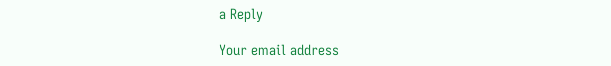a Reply

Your email address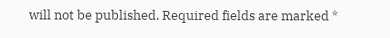will not be published. Required fields are marked *